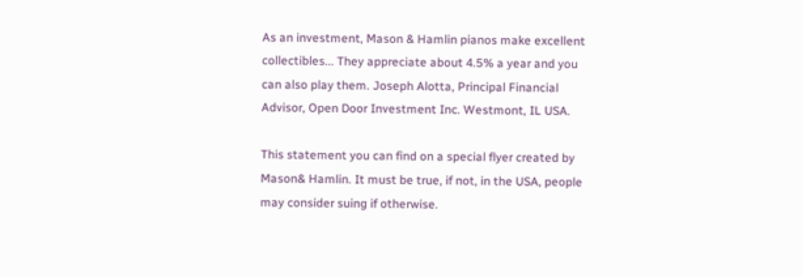As an investment, Mason & Hamlin pianos make excellent collectibles... They appreciate about 4.5% a year and you can also play them. Joseph Alotta, Principal Financial Advisor, Open Door Investment Inc. Westmont, IL USA.

This statement you can find on a special flyer created by Mason& Hamlin. It must be true, if not, in the USA, people may consider suing if otherwise.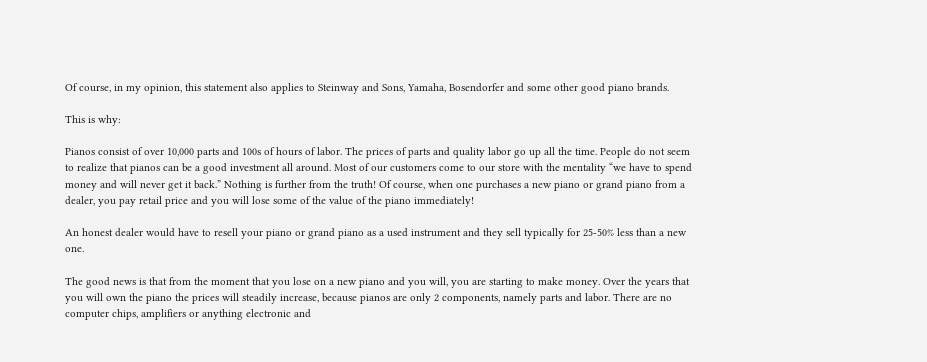Of course, in my opinion, this statement also applies to Steinway and Sons, Yamaha, Bosendorfer and some other good piano brands.

This is why:

Pianos consist of over 10,000 parts and 100s of hours of labor. The prices of parts and quality labor go up all the time. People do not seem to realize that pianos can be a good investment all around. Most of our customers come to our store with the mentality “we have to spend money and will never get it back.” Nothing is further from the truth! Of course, when one purchases a new piano or grand piano from a dealer, you pay retail price and you will lose some of the value of the piano immediately!

An honest dealer would have to resell your piano or grand piano as a used instrument and they sell typically for 25-50% less than a new one.

The good news is that from the moment that you lose on a new piano and you will, you are starting to make money. Over the years that you will own the piano the prices will steadily increase, because pianos are only 2 components, namely parts and labor. There are no computer chips, amplifiers or anything electronic and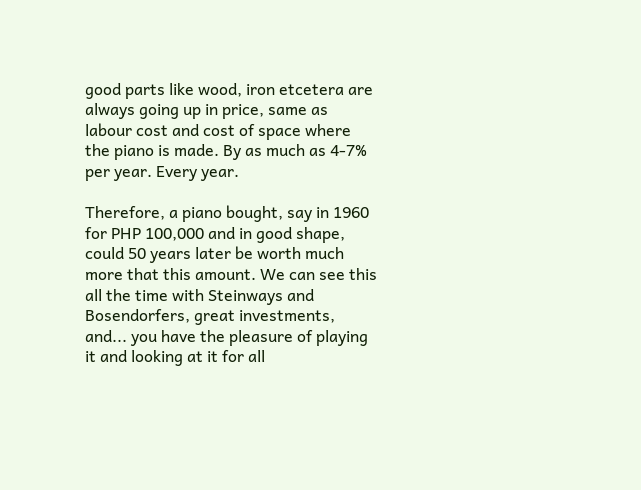good parts like wood, iron etcetera are always going up in price, same as labour cost and cost of space where the piano is made. By as much as 4-7% per year. Every year.

Therefore, a piano bought, say in 1960 for PHP 100,000 and in good shape, could 50 years later be worth much more that this amount. We can see this all the time with Steinways and Bosendorfers, great investments, and... you have the pleasure of playing it and looking at it for all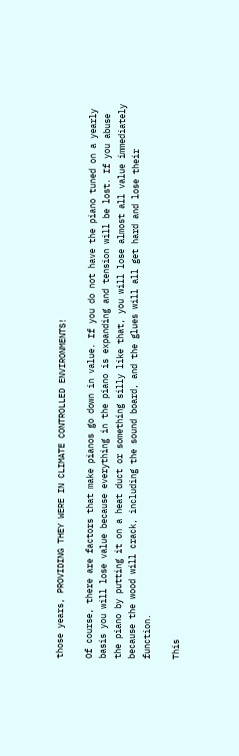those years, PROVIDING THEY WERE IN CLIMATE CONTROLLED ENVIRONMENTS!

Of course, there are factors that make pianos go down in value. If you do not have the piano tuned on a yearly basis you will lose value because everything in the piano is expanding and tension will be lost. If you abuse the piano by putting it on a heat duct or something silly like that, you will lose almost all value immediately because the wood will crack, including the sound board, and the glues will all get hard and lose their function.

This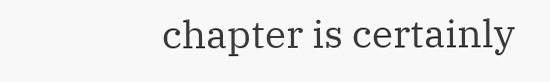chapter is certainly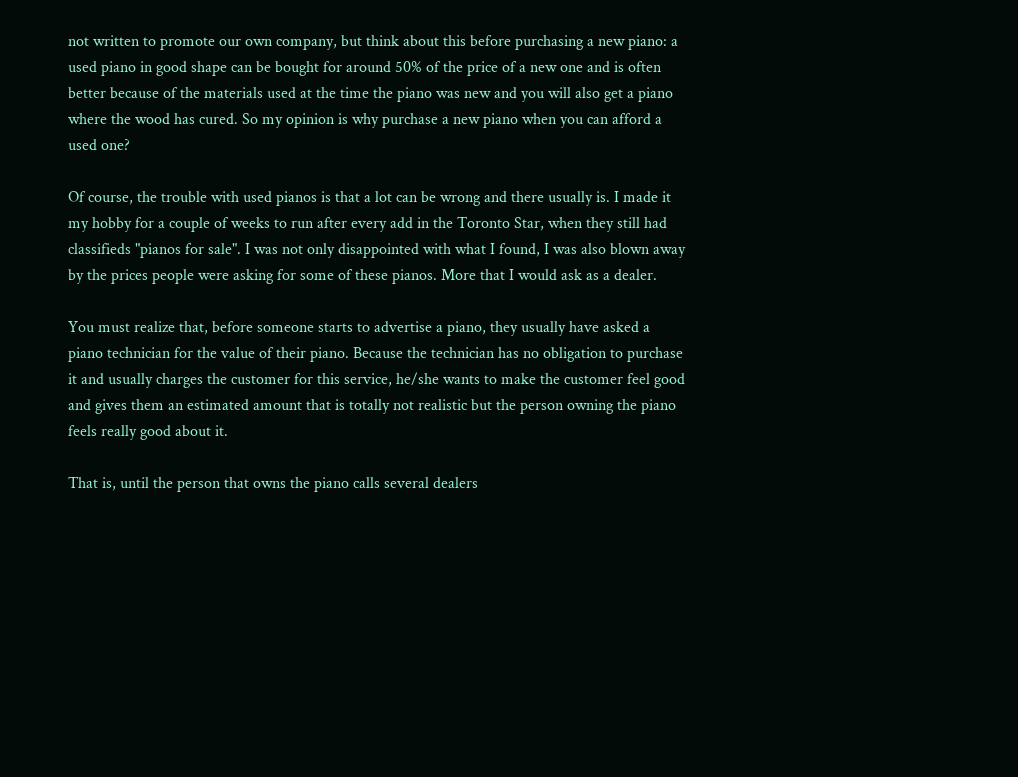not written to promote our own company, but think about this before purchasing a new piano: a used piano in good shape can be bought for around 50% of the price of a new one and is often better because of the materials used at the time the piano was new and you will also get a piano where the wood has cured. So my opinion is why purchase a new piano when you can afford a used one?

Of course, the trouble with used pianos is that a lot can be wrong and there usually is. I made it my hobby for a couple of weeks to run after every add in the Toronto Star, when they still had classifieds "pianos for sale". I was not only disappointed with what I found, I was also blown away by the prices people were asking for some of these pianos. More that I would ask as a dealer.

You must realize that, before someone starts to advertise a piano, they usually have asked a piano technician for the value of their piano. Because the technician has no obligation to purchase it and usually charges the customer for this service, he/she wants to make the customer feel good and gives them an estimated amount that is totally not realistic but the person owning the piano feels really good about it.

That is, until the person that owns the piano calls several dealers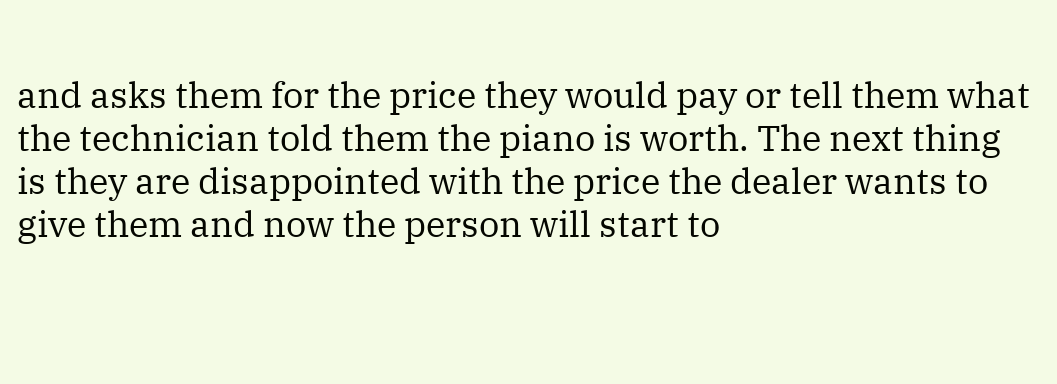and asks them for the price they would pay or tell them what the technician told them the piano is worth. The next thing is they are disappointed with the price the dealer wants to give them and now the person will start to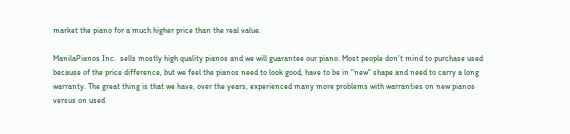market the piano for a much higher price than the real value.

ManilaPianos Inc.  sells mostly high quality pianos and we will guarantee our piano. Most people don't mind to purchase used because of the price difference, but we feel the pianos need to look good, have to be in "new" shape and need to carry a long warranty. The great thing is that we have, over the years, experienced many more problems with warranties on new pianos versus on used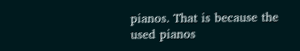pianos. That is because the used pianos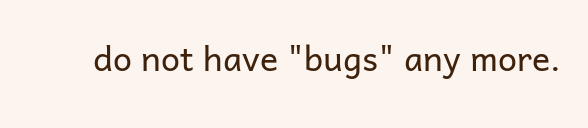do not have "bugs" any more.